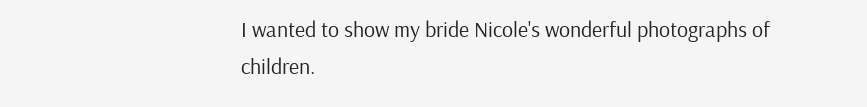I wanted to show my bride Nicole's wonderful photographs of children.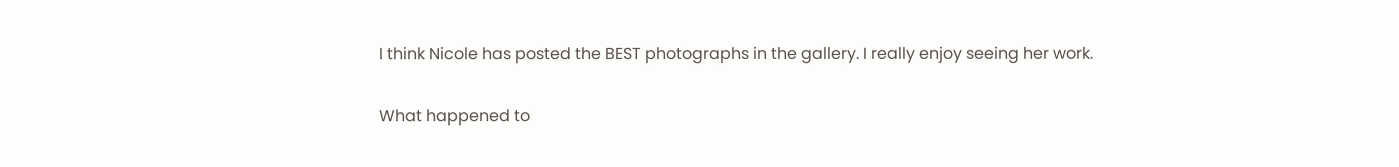I think Nicole has posted the BEST photographs in the gallery. I really enjoy seeing her work.

What happened to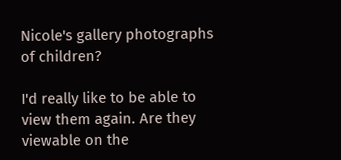Nicole's gallery photographs of children?

I'd really like to be able to view them again. Are they viewable on the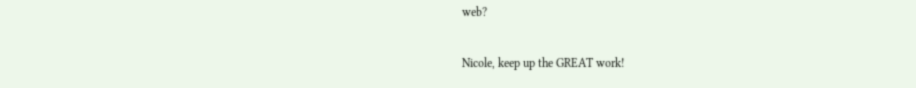web?

Nicole, keep up the GREAT work!